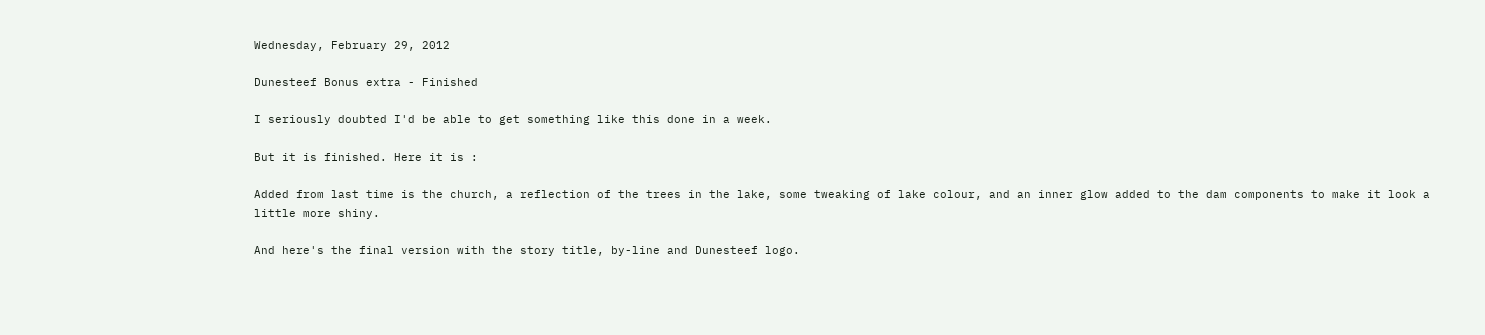Wednesday, February 29, 2012

Dunesteef Bonus extra - Finished

I seriously doubted I'd be able to get something like this done in a week.

But it is finished. Here it is :

Added from last time is the church, a reflection of the trees in the lake, some tweaking of lake colour, and an inner glow added to the dam components to make it look a little more shiny.

And here's the final version with the story title, by-line and Dunesteef logo.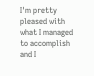I'm pretty pleased with what I managed to accomplish and I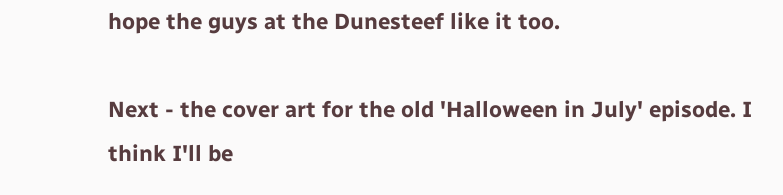hope the guys at the Dunesteef like it too.

Next - the cover art for the old 'Halloween in July' episode. I think I'll be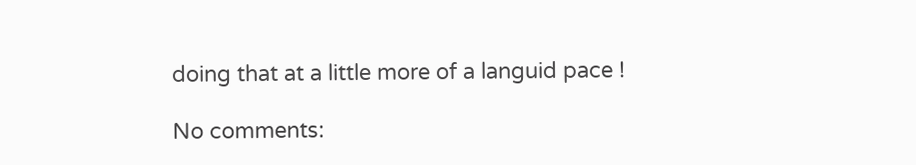doing that at a little more of a languid pace !

No comments: